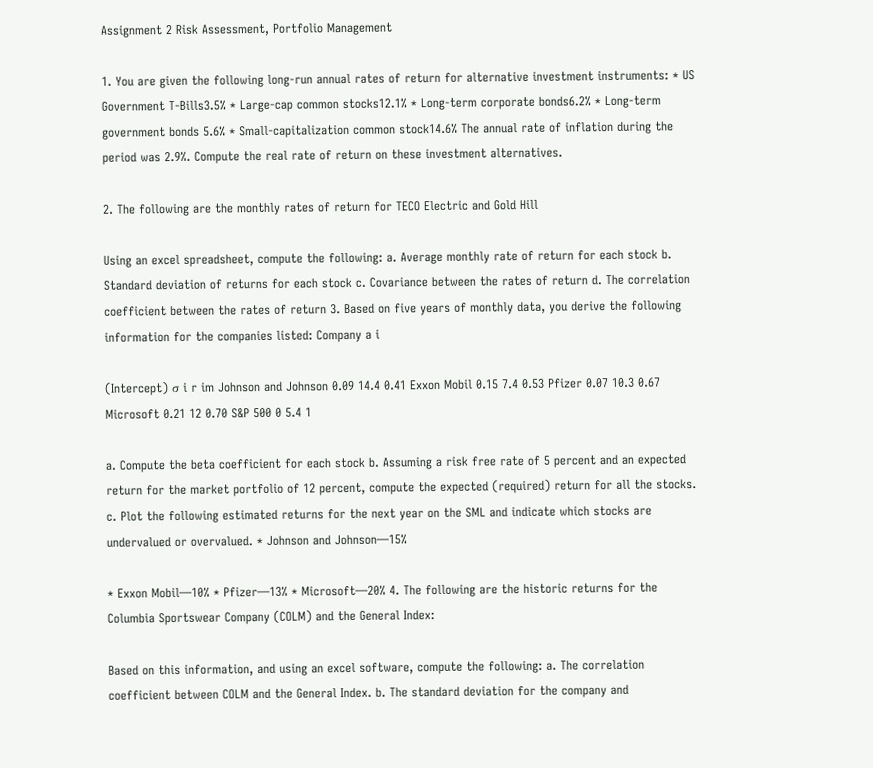Assignment 2 Risk Assessment, Portfolio Management

1. You are given the following long-run annual rates of return for alternative investment instruments: * US Government T-Bills3.5% * Large-cap common stocks12.1% * Long-term corporate bonds6.2% * Long-term government bonds 5.6% * Small-capitalization common stock14.6% The annual rate of inflation during the period was 2.9%. Compute the real rate of return on these investment alternatives.

2. The following are the monthly rates of return for TECO Electric and Gold Hill

Using an excel spreadsheet, compute the following: a. Average monthly rate of return for each stock b. Standard deviation of returns for each stock c. Covariance between the rates of return d. The correlation coefficient between the rates of return 3. Based on five years of monthly data, you derive the following information for the companies listed: Company a i

(Intercept) σ i r im Johnson and Johnson 0.09 14.4 0.41 Exxon Mobil 0.15 7.4 0.53 Pfizer 0.07 10.3 0.67 Microsoft 0.21 12 0.70 S&P 500 0 5.4 1

a. Compute the beta coefficient for each stock b. Assuming a risk free rate of 5 percent and an expected return for the market portfolio of 12 percent, compute the expected (required) return for all the stocks. c. Plot the following estimated returns for the next year on the SML and indicate which stocks are undervalued or overvalued. * Johnson and Johnson—15%

* Exxon Mobil—10% * Pfizer—13% * Microsoft—20% 4. The following are the historic returns for the Columbia Sportswear Company (COLM) and the General Index:

Based on this information, and using an excel software, compute the following: a. The correlation coefficient between COLM and the General Index. b. The standard deviation for the company and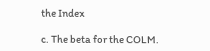the Index

c. The beta for the COLM.